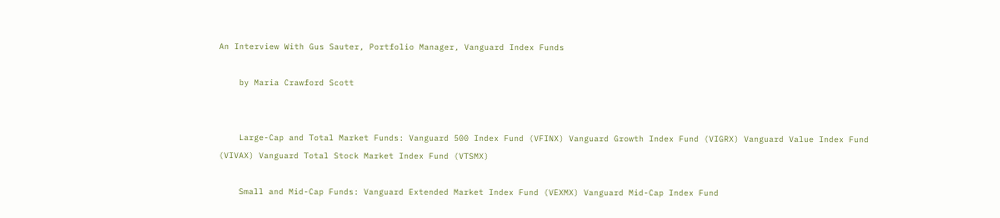An Interview With Gus Sauter, Portfolio Manager, Vanguard Index Funds

    by Maria Crawford Scott


    Large-Cap and Total Market Funds: Vanguard 500 Index Fund (VFINX) Vanguard Growth Index Fund (VIGRX) Vanguard Value Index Fund (VIVAX) Vanguard Total Stock Market Index Fund (VTSMX)

    Small and Mid-Cap Funds: Vanguard Extended Market Index Fund (VEXMX) Vanguard Mid-Cap Index Fund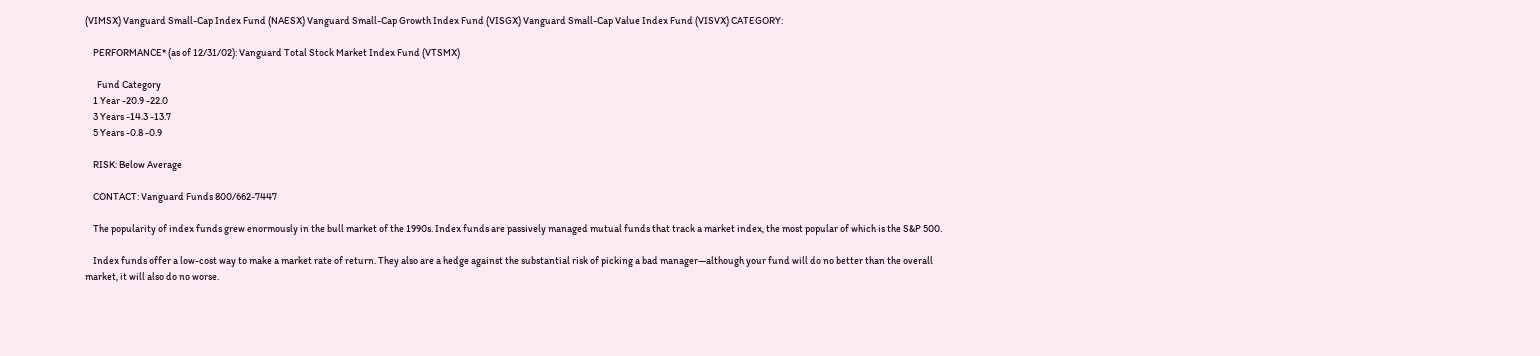(VIMSX) Vanguard Small-Cap Index Fund (NAESX) Vanguard Small-Cap Growth Index Fund (VISGX) Vanguard Small-Cap Value Index Fund (VISVX) CATEGORY:

    PERFORMANCE* (as of 12/31/02): Vanguard Total Stock Market Index Fund (VTSMX)

      Fund Category
    1 Year -20.9 -22.0
    3 Years -14.3 -13.7
    5 Years -0.8 -0.9

    RISK: Below Average

    CONTACT: Vanguard Funds 800/662-7447

    The popularity of index funds grew enormously in the bull market of the 1990s. Index funds are passively managed mutual funds that track a market index, the most popular of which is the S&P 500.

    Index funds offer a low-cost way to make a market rate of return. They also are a hedge against the substantial risk of picking a bad manager—although your fund will do no better than the overall market, it will also do no worse.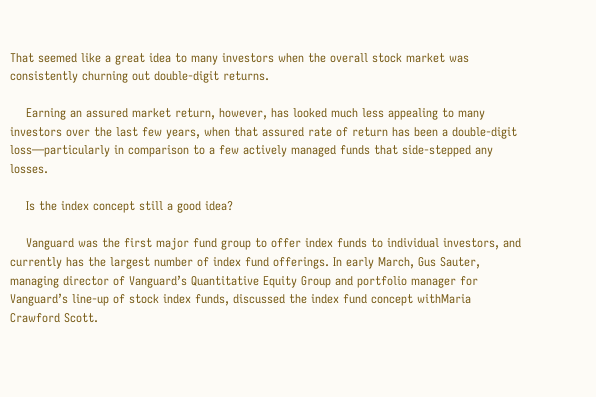That seemed like a great idea to many investors when the overall stock market was consistently churning out double-digit returns.

    Earning an assured market return, however, has looked much less appealing to many investors over the last few years, when that assured rate of return has been a double-digit loss—particularly in comparison to a few actively managed funds that side-stepped any losses.

    Is the index concept still a good idea?

    Vanguard was the first major fund group to offer index funds to individual investors, and currently has the largest number of index fund offerings. In early March, Gus Sauter, managing director of Vanguard’s Quantitative Equity Group and portfolio manager for Vanguard’s line-up of stock index funds, discussed the index fund concept withMaria Crawford Scott.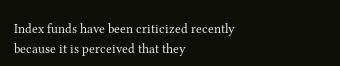Index funds have been criticized recently because it is perceived that they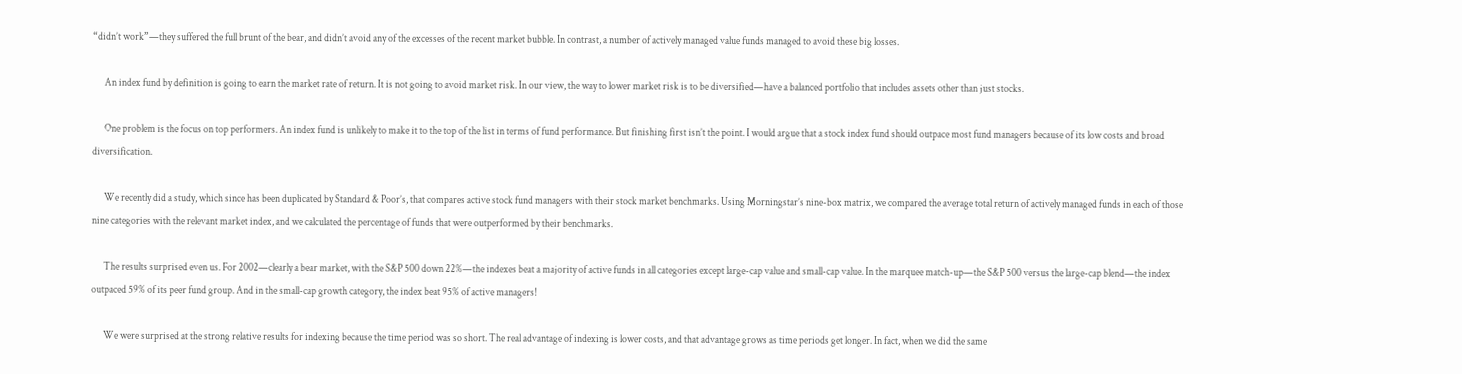“didn’t work”—they suffered the full brunt of the bear, and didn’t avoid any of the excesses of the recent market bubble. In contrast, a number of actively managed value funds managed to avoid these big losses.

      An index fund by definition is going to earn the market rate of return. It is not going to avoid market risk. In our view, the way to lower market risk is to be diversified—have a balanced portfolio that includes assets other than just stocks.

      One problem is the focus on top performers. An index fund is unlikely to make it to the top of the list in terms of fund performance. But finishing first isn’t the point. I would argue that a stock index fund should outpace most fund managers because of its low costs and broad diversification.

      We recently did a study, which since has been duplicated by Standard & Poor’s, that compares active stock fund managers with their stock market benchmarks. Using Morningstar’s nine-box matrix, we compared the average total return of actively managed funds in each of those nine categories with the relevant market index, and we calculated the percentage of funds that were outperformed by their benchmarks.

      The results surprised even us. For 2002—clearly a bear market, with the S&P 500 down 22%—the indexes beat a majority of active funds in all categories except large-cap value and small-cap value. In the marquee match-up—the S&P 500 versus the large-cap blend—the index outpaced 59% of its peer fund group. And in the small-cap growth category, the index beat 95% of active managers!

      We were surprised at the strong relative results for indexing because the time period was so short. The real advantage of indexing is lower costs, and that advantage grows as time periods get longer. In fact, when we did the same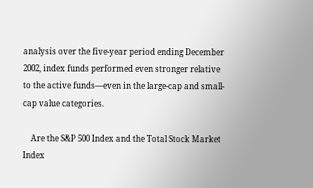analysis over the five-year period ending December 2002, index funds performed even stronger relative to the active funds—even in the large-cap and small-cap value categories.

    Are the S&P 500 Index and the Total Stock Market Index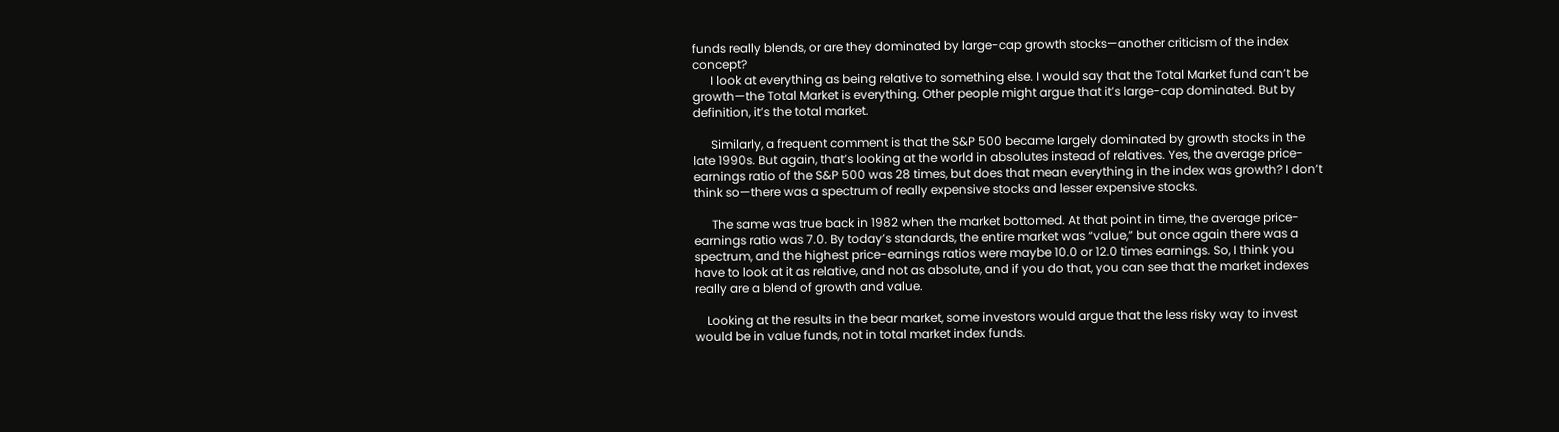funds really blends, or are they dominated by large-cap growth stocks—another criticism of the index concept?
      I look at everything as being relative to something else. I would say that the Total Market fund can’t be growth—the Total Market is everything. Other people might argue that it’s large-cap dominated. But by definition, it’s the total market.

      Similarly, a frequent comment is that the S&P 500 became largely dominated by growth stocks in the late 1990s. But again, that’s looking at the world in absolutes instead of relatives. Yes, the average price-earnings ratio of the S&P 500 was 28 times, but does that mean everything in the index was growth? I don’t think so—there was a spectrum of really expensive stocks and lesser expensive stocks.

      The same was true back in 1982 when the market bottomed. At that point in time, the average price-earnings ratio was 7.0. By today’s standards, the entire market was “value,” but once again there was a spectrum, and the highest price-earnings ratios were maybe 10.0 or 12.0 times earnings. So, I think you have to look at it as relative, and not as absolute, and if you do that, you can see that the market indexes really are a blend of growth and value.

    Looking at the results in the bear market, some investors would argue that the less risky way to invest would be in value funds, not in total market index funds.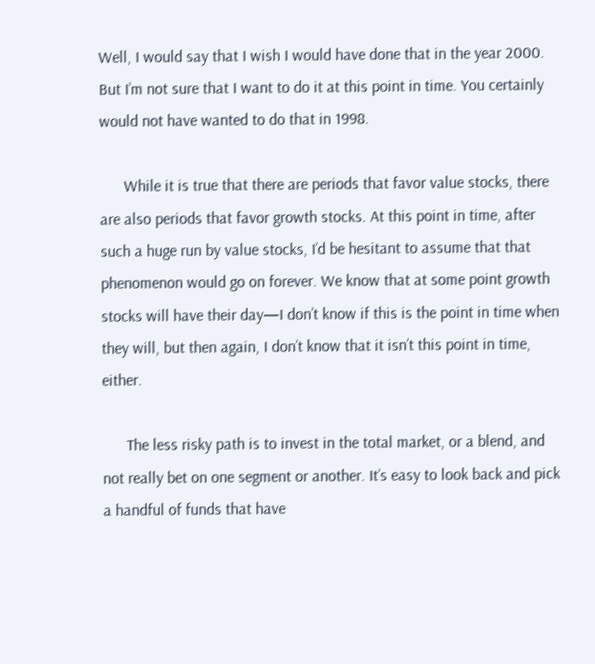Well, I would say that I wish I would have done that in the year 2000. But I’m not sure that I want to do it at this point in time. You certainly would not have wanted to do that in 1998.

      While it is true that there are periods that favor value stocks, there are also periods that favor growth stocks. At this point in time, after such a huge run by value stocks, I’d be hesitant to assume that that phenomenon would go on forever. We know that at some point growth stocks will have their day—I don’t know if this is the point in time when they will, but then again, I don’t know that it isn’t this point in time, either.

      The less risky path is to invest in the total market, or a blend, and not really bet on one segment or another. It’s easy to look back and pick a handful of funds that have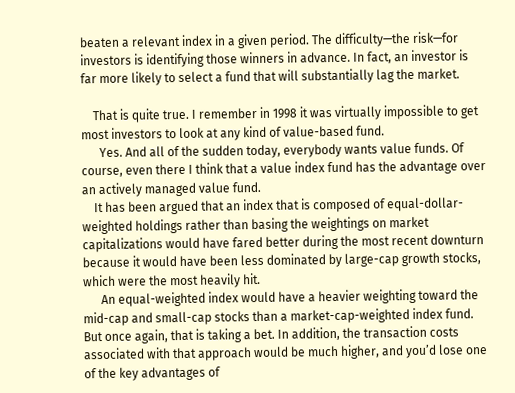beaten a relevant index in a given period. The difficulty—the risk—for investors is identifying those winners in advance. In fact, an investor is far more likely to select a fund that will substantially lag the market.

    That is quite true. I remember in 1998 it was virtually impossible to get most investors to look at any kind of value-based fund.
      Yes. And all of the sudden today, everybody wants value funds. Of course, even there I think that a value index fund has the advantage over an actively managed value fund.
    It has been argued that an index that is composed of equal-dollar-weighted holdings rather than basing the weightings on market capitalizations would have fared better during the most recent downturn because it would have been less dominated by large-cap growth stocks, which were the most heavily hit.
      An equal-weighted index would have a heavier weighting toward the mid-cap and small-cap stocks than a market-cap-weighted index fund. But once again, that is taking a bet. In addition, the transaction costs associated with that approach would be much higher, and you’d lose one of the key advantages of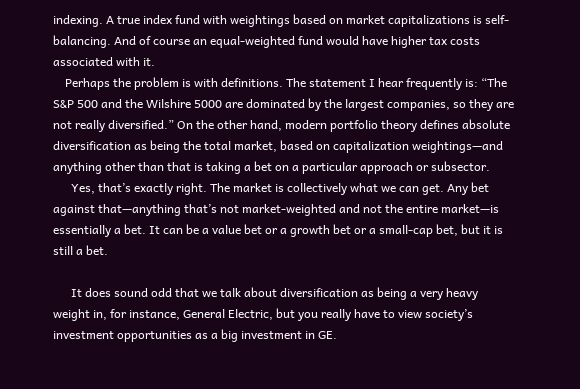indexing. A true index fund with weightings based on market capitalizations is self-balancing. And of course an equal-weighted fund would have higher tax costs associated with it.
    Perhaps the problem is with definitions. The statement I hear frequently is: “The S&P 500 and the Wilshire 5000 are dominated by the largest companies, so they are not really diversified.” On the other hand, modern portfolio theory defines absolute diversification as being the total market, based on capitalization weightings—and anything other than that is taking a bet on a particular approach or subsector.
      Yes, that’s exactly right. The market is collectively what we can get. Any bet against that—anything that’s not market-weighted and not the entire market—is essentially a bet. It can be a value bet or a growth bet or a small-cap bet, but it is still a bet.

      It does sound odd that we talk about diversification as being a very heavy weight in, for instance, General Electric, but you really have to view society’s investment opportunities as a big investment in GE.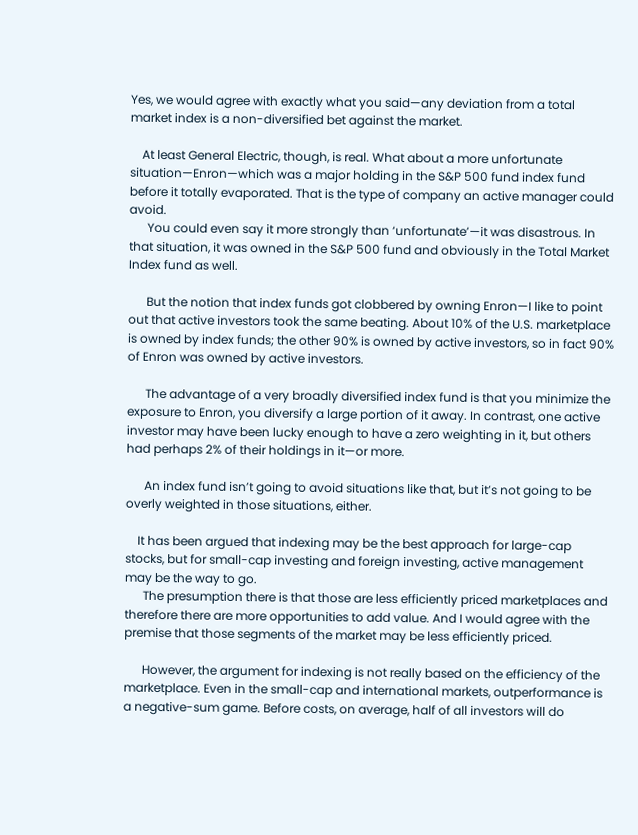Yes, we would agree with exactly what you said—any deviation from a total market index is a non-diversified bet against the market.

    At least General Electric, though, is real. What about a more unfortunate situation—Enron—which was a major holding in the S&P 500 fund index fund before it totally evaporated. That is the type of company an active manager could avoid.
      You could even say it more strongly than ‘unfortunate’—it was disastrous. In that situation, it was owned in the S&P 500 fund and obviously in the Total Market Index fund as well.

      But the notion that index funds got clobbered by owning Enron—I like to point out that active investors took the same beating. About 10% of the U.S. marketplace is owned by index funds; the other 90% is owned by active investors, so in fact 90% of Enron was owned by active investors.

      The advantage of a very broadly diversified index fund is that you minimize the exposure to Enron, you diversify a large portion of it away. In contrast, one active investor may have been lucky enough to have a zero weighting in it, but others had perhaps 2% of their holdings in it—or more.

      An index fund isn’t going to avoid situations like that, but it’s not going to be overly weighted in those situations, either.

    It has been argued that indexing may be the best approach for large-cap stocks, but for small-cap investing and foreign investing, active management may be the way to go.
      The presumption there is that those are less efficiently priced marketplaces and therefore there are more opportunities to add value. And I would agree with the premise that those segments of the market may be less efficiently priced.

      However, the argument for indexing is not really based on the efficiency of the marketplace. Even in the small-cap and international markets, outperformance is a negative-sum game. Before costs, on average, half of all investors will do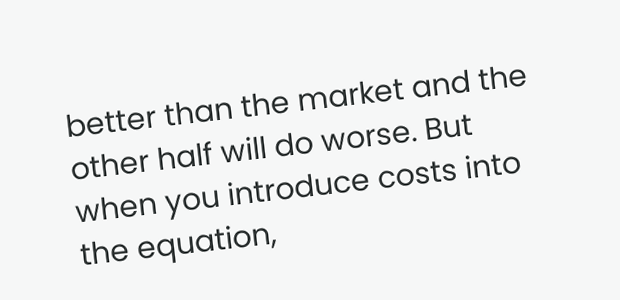better than the market and the other half will do worse. But when you introduce costs into the equation,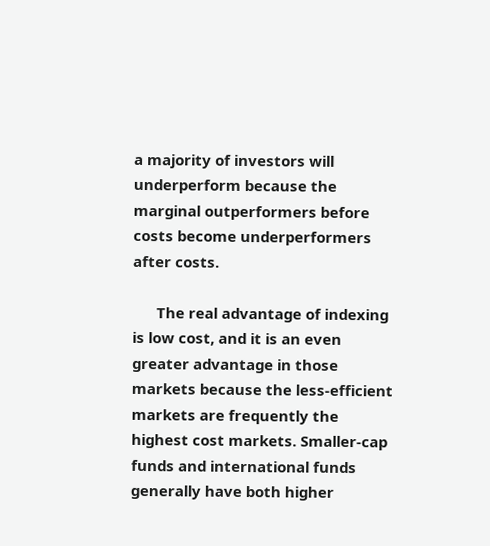a majority of investors will underperform because the marginal outperformers before costs become underperformers after costs.

      The real advantage of indexing is low cost, and it is an even greater advantage in those markets because the less-efficient markets are frequently the highest cost markets. Smaller-cap funds and international funds generally have both higher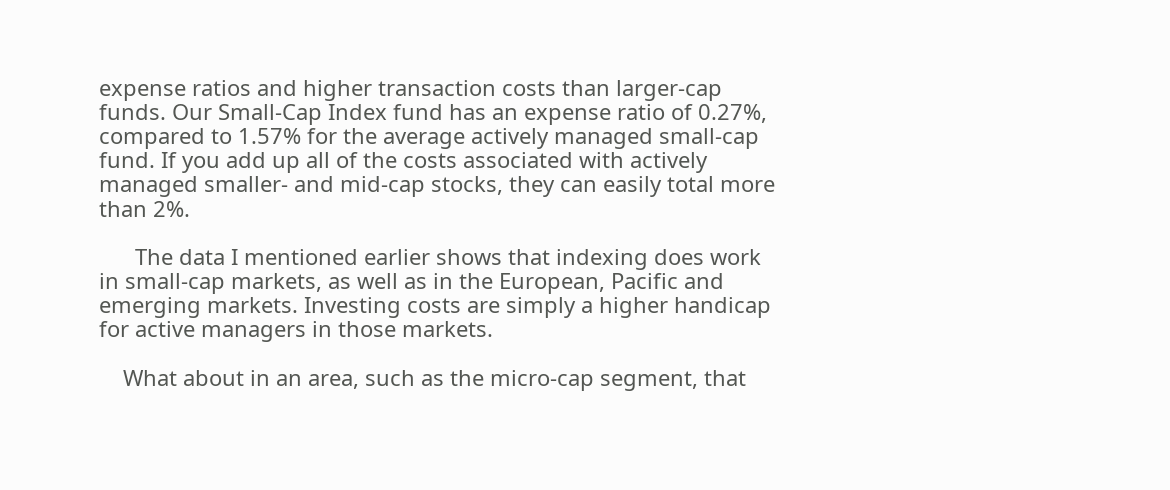expense ratios and higher transaction costs than larger-cap funds. Our Small-Cap Index fund has an expense ratio of 0.27%, compared to 1.57% for the average actively managed small-cap fund. If you add up all of the costs associated with actively managed smaller- and mid-cap stocks, they can easily total more than 2%.

      The data I mentioned earlier shows that indexing does work in small-cap markets, as well as in the European, Pacific and emerging markets. Investing costs are simply a higher handicap for active managers in those markets.

    What about in an area, such as the micro-cap segment, that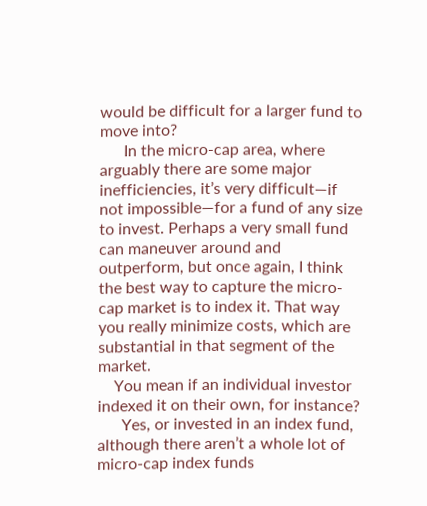would be difficult for a larger fund to move into?
      In the micro-cap area, where arguably there are some major inefficiencies, it’s very difficult—if not impossible—for a fund of any size to invest. Perhaps a very small fund can maneuver around and outperform, but once again, I think the best way to capture the micro-cap market is to index it. That way you really minimize costs, which are substantial in that segment of the market.
    You mean if an individual investor indexed it on their own, for instance?
      Yes, or invested in an index fund, although there aren’t a whole lot of micro-cap index funds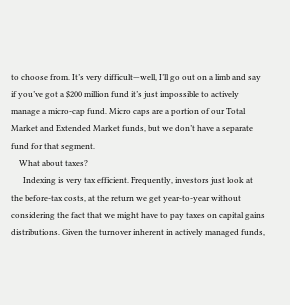to choose from. It’s very difficult—well, I’ll go out on a limb and say if you’ve got a $200 million fund it’s just impossible to actively manage a micro-cap fund. Micro caps are a portion of our Total Market and Extended Market funds, but we don’t have a separate fund for that segment.
    What about taxes?
      Indexing is very tax efficient. Frequently, investors just look at the before-tax costs, at the return we get year-to-year without considering the fact that we might have to pay taxes on capital gains distributions. Given the turnover inherent in actively managed funds,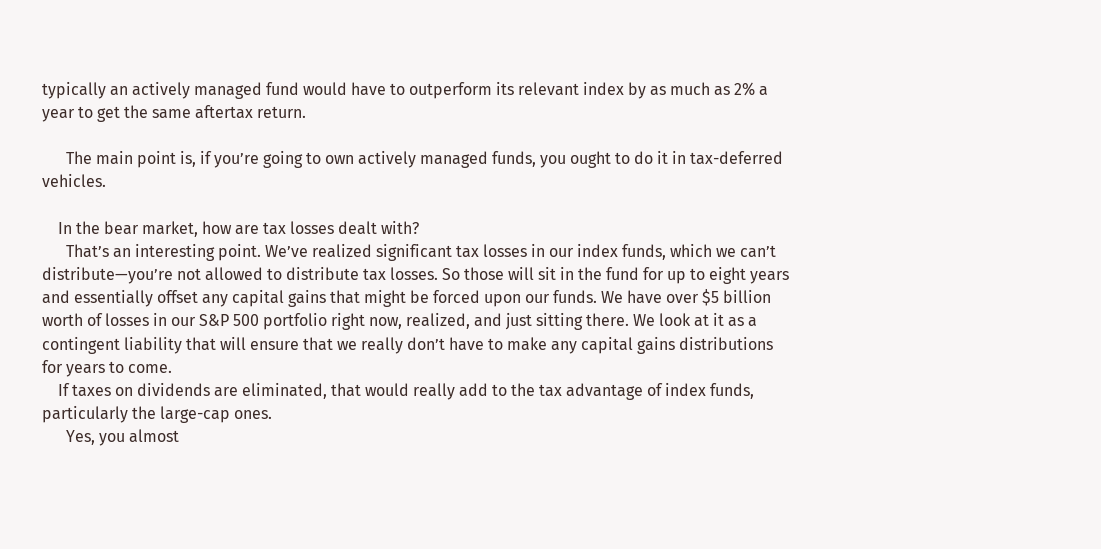typically an actively managed fund would have to outperform its relevant index by as much as 2% a year to get the same aftertax return.

      The main point is, if you’re going to own actively managed funds, you ought to do it in tax-deferred vehicles.

    In the bear market, how are tax losses dealt with?
      That’s an interesting point. We’ve realized significant tax losses in our index funds, which we can’t distribute—you’re not allowed to distribute tax losses. So those will sit in the fund for up to eight years and essentially offset any capital gains that might be forced upon our funds. We have over $5 billion worth of losses in our S&P 500 portfolio right now, realized, and just sitting there. We look at it as a contingent liability that will ensure that we really don’t have to make any capital gains distributions for years to come.
    If taxes on dividends are eliminated, that would really add to the tax advantage of index funds, particularly the large-cap ones.
      Yes, you almost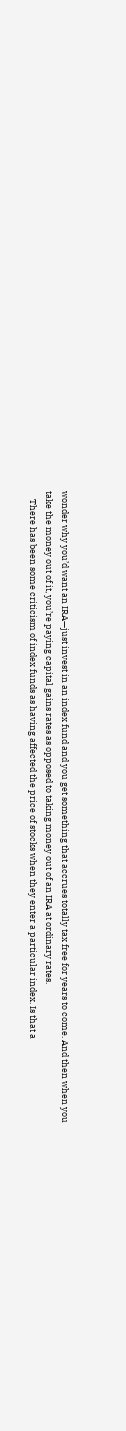wonder why you’d want an IRA—just invest in an index fund and you get something that accrues totally tax free for years to come. And then when you take the money out of it, you’re paying capital gains rates as opposed to taking money out of an IRA at ordinary rates.
    There has been some criticism of index funds as having affected the price of stocks when they enter a particular index. Is that a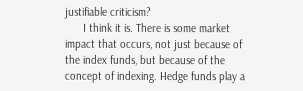justifiable criticism?
      I think it is. There is some market impact that occurs, not just because of the index funds, but because of the concept of indexing. Hedge funds play a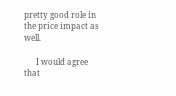pretty good role in the price impact as well.

      I would agree that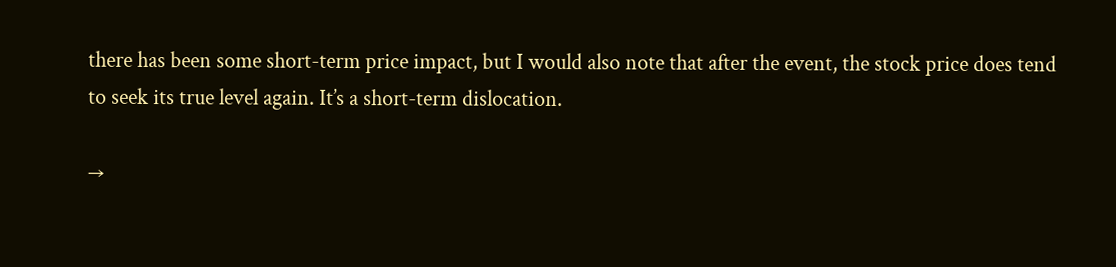there has been some short-term price impact, but I would also note that after the event, the stock price does tend to seek its true level again. It’s a short-term dislocation.

→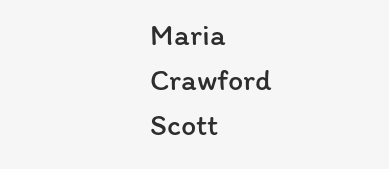Maria Crawford Scott